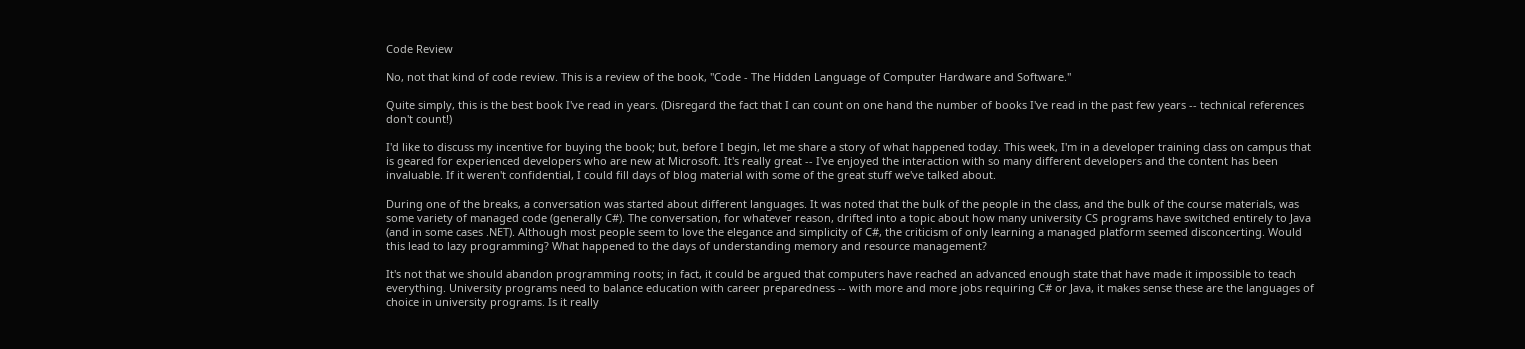Code Review

No, not that kind of code review. This is a review of the book, "Code - The Hidden Language of Computer Hardware and Software."

Quite simply, this is the best book I've read in years. (Disregard the fact that I can count on one hand the number of books I've read in the past few years -- technical references don't count!)

I'd like to discuss my incentive for buying the book; but, before I begin, let me share a story of what happened today. This week, I'm in a developer training class on campus that is geared for experienced developers who are new at Microsoft. It's really great -- I've enjoyed the interaction with so many different developers and the content has been invaluable. If it weren't confidential, I could fill days of blog material with some of the great stuff we've talked about.

During one of the breaks, a conversation was started about different languages. It was noted that the bulk of the people in the class, and the bulk of the course materials, was some variety of managed code (generally C#). The conversation, for whatever reason, drifted into a topic about how many university CS programs have switched entirely to Java (and in some cases .NET). Although most people seem to love the elegance and simplicity of C#, the criticism of only learning a managed platform seemed disconcerting. Would this lead to lazy programming? What happened to the days of understanding memory and resource management?

It's not that we should abandon programming roots; in fact, it could be argued that computers have reached an advanced enough state that have made it impossible to teach everything. University programs need to balance education with career preparedness -- with more and more jobs requiring C# or Java, it makes sense these are the languages of choice in university programs. Is it really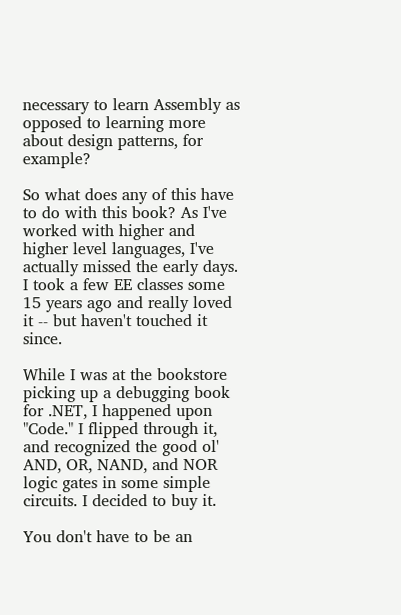necessary to learn Assembly as opposed to learning more about design patterns, for example?

So what does any of this have to do with this book? As I've worked with higher and higher level languages, I've actually missed the early days. I took a few EE classes some 15 years ago and really loved it -- but haven't touched it since.

While I was at the bookstore picking up a debugging book for .NET, I happened upon "Code." I flipped through it, and recognized the good ol' AND, OR, NAND, and NOR logic gates in some simple circuits. I decided to buy it.

You don't have to be an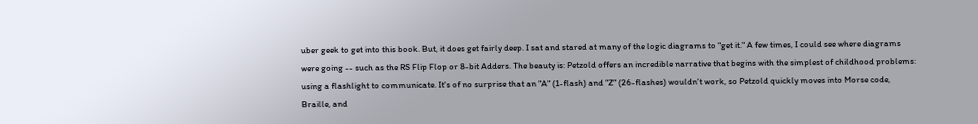uber geek to get into this book. But, it does get fairly deep. I sat and stared at many of the logic diagrams to "get it." A few times, I could see where diagrams were going -- such as the RS Flip Flop or 8-bit Adders. The beauty is: Petzold offers an incredible narrative that begins with the simplest of childhood problems: using a flashlight to communicate. It's of no surprise that an "A" (1-flash) and "Z" (26-flashes) wouldn't work, so Petzold quickly moves into Morse code, Braille, and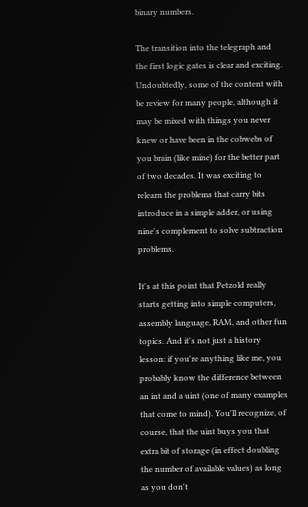binary numbers.

The transition into the telegraph and the first logic gates is clear and exciting. Undoubtedly, some of the content with be review for many people, although it may be mixed with things you never knew or have been in the cobwebs of you brain (like mine) for the better part of two decades. It was exciting to relearn the problems that carry bits introduce in a simple adder, or using nine's complement to solve subtraction problems.

It's at this point that Petzold really starts getting into simple computers, assembly language, RAM, and other fun topics. And it's not just a history lesson: if you're anything like me, you probably know the difference between an int and a uint (one of many examples that come to mind). You'll recognize, of course, that the uint buys you that extra bit of storage (in effect doubling the number of available values) as long as you don't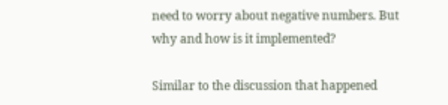need to worry about negative numbers. But why and how is it implemented?

Similar to the discussion that happened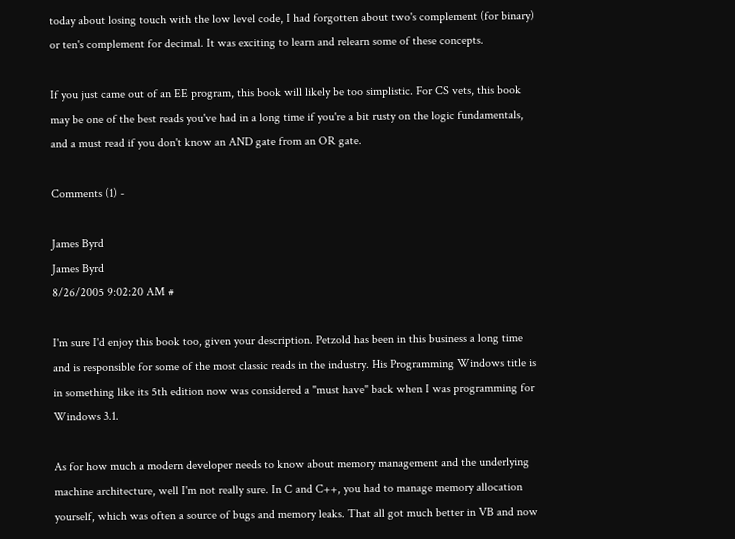today about losing touch with the low level code, I had forgotten about two's complement (for binary) or ten's complement for decimal. It was exciting to learn and relearn some of these concepts.

If you just came out of an EE program, this book will likely be too simplistic. For CS vets, this book may be one of the best reads you've had in a long time if you're a bit rusty on the logic fundamentals, and a must read if you don't know an AND gate from an OR gate.

Comments (1) -

James Byrd
James Byrd
8/26/2005 9:02:20 AM #

I'm sure I'd enjoy this book too, given your description. Petzold has been in this business a long time and is responsible for some of the most classic reads in the industry. His Programming Windows title is in something like its 5th edition now was considered a "must have" back when I was programming for Windows 3.1.

As for how much a modern developer needs to know about memory management and the underlying machine architecture, well I'm not really sure. In C and C++, you had to manage memory allocation yourself, which was often a source of bugs and memory leaks. That all got much better in VB and now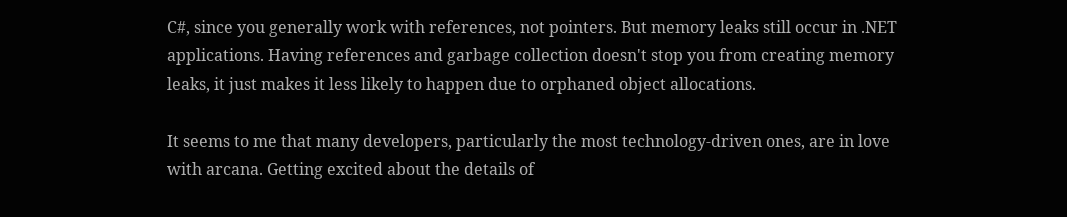C#, since you generally work with references, not pointers. But memory leaks still occur in .NET applications. Having references and garbage collection doesn't stop you from creating memory leaks, it just makes it less likely to happen due to orphaned object allocations.

It seems to me that many developers, particularly the most technology-driven ones, are in love with arcana. Getting excited about the details of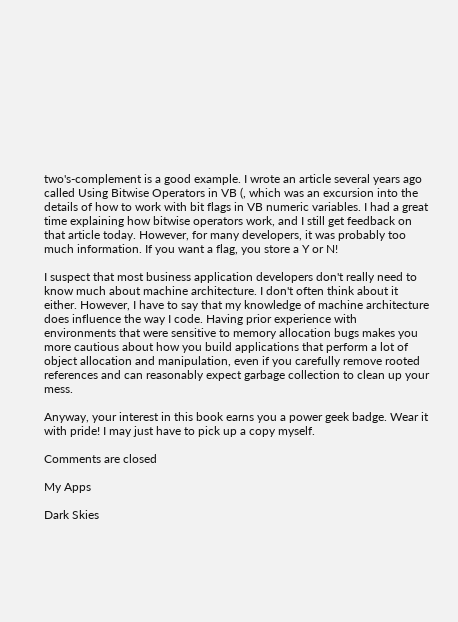two's-complement is a good example. I wrote an article several years ago called Using Bitwise Operators in VB (, which was an excursion into the details of how to work with bit flags in VB numeric variables. I had a great time explaining how bitwise operators work, and I still get feedback on that article today. However, for many developers, it was probably too much information. If you want a flag, you store a Y or N!

I suspect that most business application developers don't really need to know much about machine architecture. I don't often think about it either. However, I have to say that my knowledge of machine architecture does influence the way I code. Having prior experience with environments that were sensitive to memory allocation bugs makes you more cautious about how you build applications that perform a lot of object allocation and manipulation, even if you carefully remove rooted references and can reasonably expect garbage collection to clean up your mess.

Anyway, your interest in this book earns you a power geek badge. Wear it with pride! I may just have to pick up a copy myself.

Comments are closed

My Apps

Dark Skies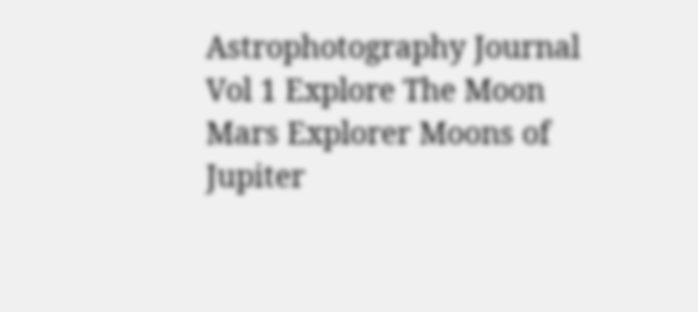Astrophotography Journal Vol 1 Explore The Moon
Mars Explorer Moons of Jupiter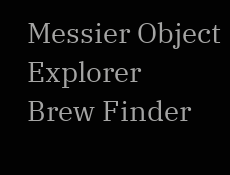Messier Object Explorer
Brew Finder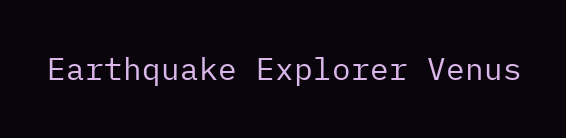Earthquake Explorer Venus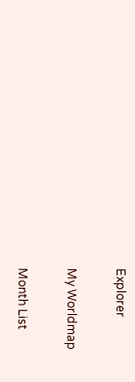Explorer

My Worldmap

Month List